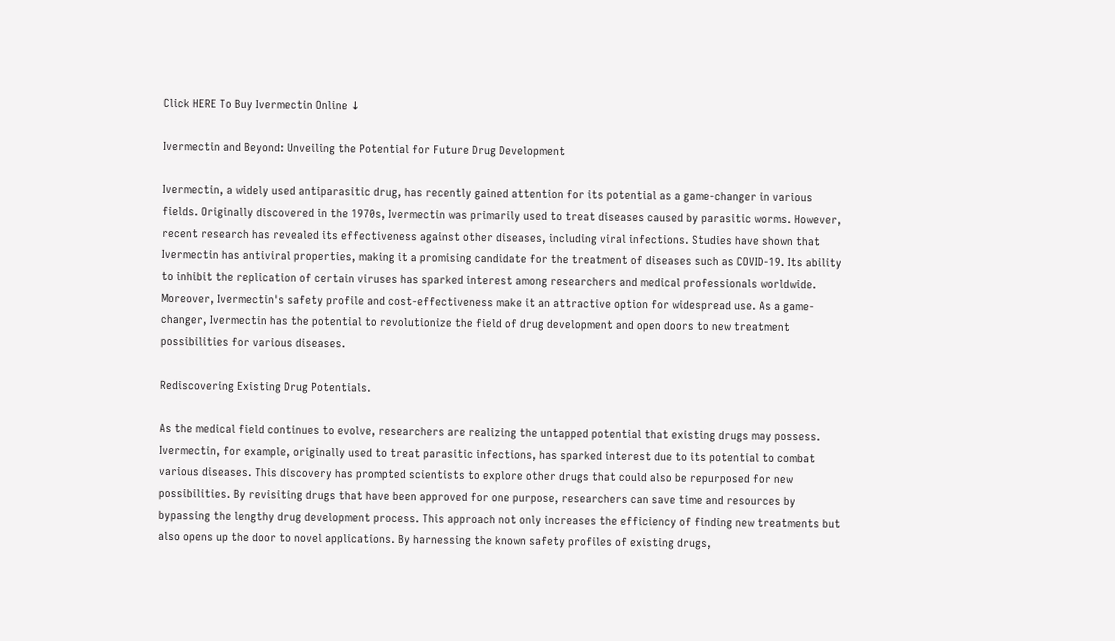Click HERE To Buy Ivermectin Online ↓

Ivermectin and Beyond: Unveiling the Potential for Future Drug Development

Ivermectin, a widely used antiparasitic drug, has recently gained attention for its potential as a game-changer in various fields. Originally discovered in the 1970s, Ivermectin was primarily used to treat diseases caused by parasitic worms. However, recent research has revealed its effectiveness against other diseases, including viral infections. Studies have shown that Ivermectin has antiviral properties, making it a promising candidate for the treatment of diseases such as COVID-19. Its ability to inhibit the replication of certain viruses has sparked interest among researchers and medical professionals worldwide. Moreover, Ivermectin's safety profile and cost-effectiveness make it an attractive option for widespread use. As a game-changer, Ivermectin has the potential to revolutionize the field of drug development and open doors to new treatment possibilities for various diseases.

Rediscovering Existing Drug Potentials.

As the medical field continues to evolve, researchers are realizing the untapped potential that existing drugs may possess. Ivermectin, for example, originally used to treat parasitic infections, has sparked interest due to its potential to combat various diseases. This discovery has prompted scientists to explore other drugs that could also be repurposed for new possibilities. By revisiting drugs that have been approved for one purpose, researchers can save time and resources by bypassing the lengthy drug development process. This approach not only increases the efficiency of finding new treatments but also opens up the door to novel applications. By harnessing the known safety profiles of existing drugs,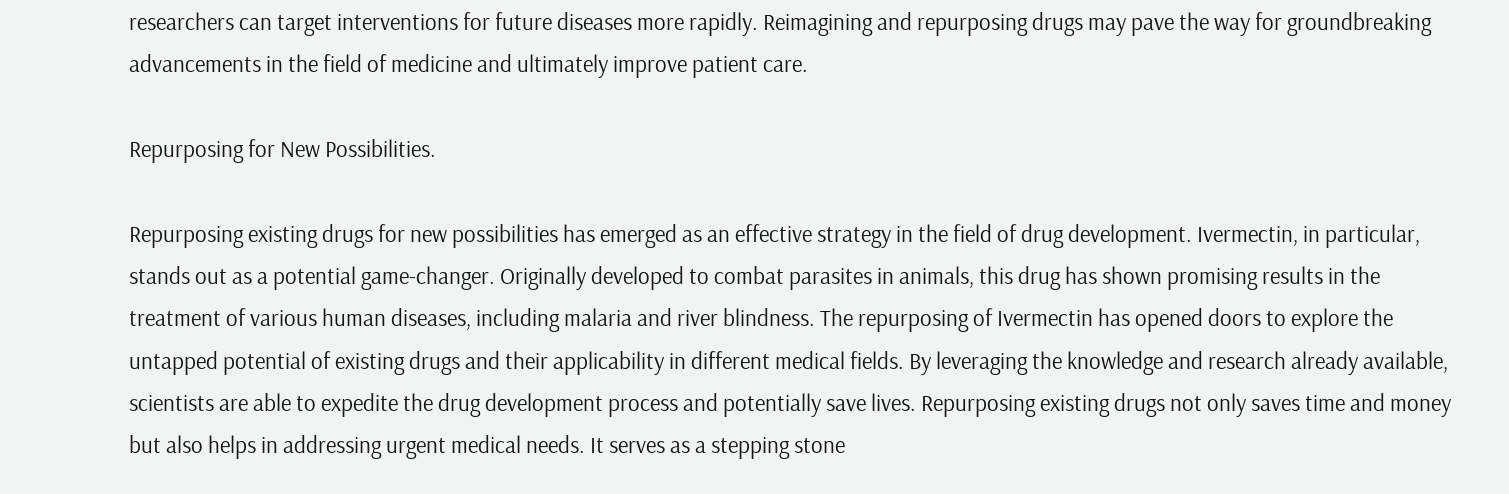researchers can target interventions for future diseases more rapidly. Reimagining and repurposing drugs may pave the way for groundbreaking advancements in the field of medicine and ultimately improve patient care.

Repurposing for New Possibilities.

Repurposing existing drugs for new possibilities has emerged as an effective strategy in the field of drug development. Ivermectin, in particular, stands out as a potential game-changer. Originally developed to combat parasites in animals, this drug has shown promising results in the treatment of various human diseases, including malaria and river blindness. The repurposing of Ivermectin has opened doors to explore the untapped potential of existing drugs and their applicability in different medical fields. By leveraging the knowledge and research already available, scientists are able to expedite the drug development process and potentially save lives. Repurposing existing drugs not only saves time and money but also helps in addressing urgent medical needs. It serves as a stepping stone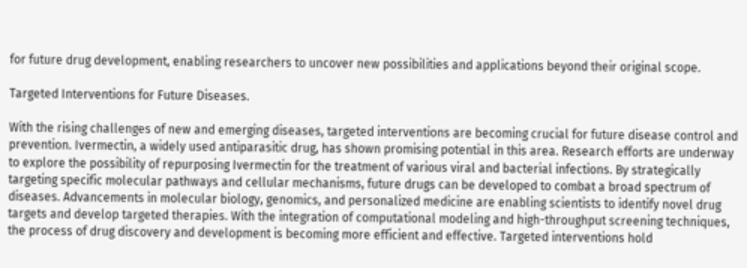for future drug development, enabling researchers to uncover new possibilities and applications beyond their original scope.

Targeted Interventions for Future Diseases.

With the rising challenges of new and emerging diseases, targeted interventions are becoming crucial for future disease control and prevention. Ivermectin, a widely used antiparasitic drug, has shown promising potential in this area. Research efforts are underway to explore the possibility of repurposing Ivermectin for the treatment of various viral and bacterial infections. By strategically targeting specific molecular pathways and cellular mechanisms, future drugs can be developed to combat a broad spectrum of diseases. Advancements in molecular biology, genomics, and personalized medicine are enabling scientists to identify novel drug targets and develop targeted therapies. With the integration of computational modeling and high-throughput screening techniques, the process of drug discovery and development is becoming more efficient and effective. Targeted interventions hold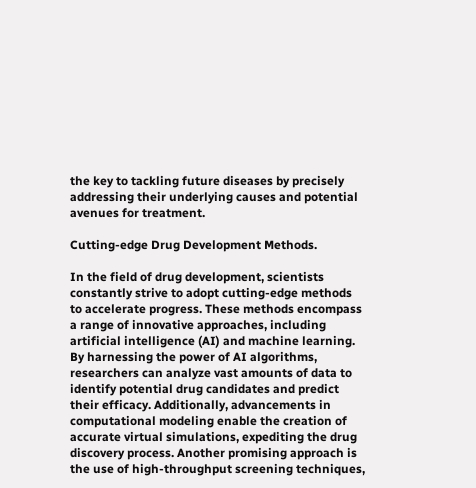the key to tackling future diseases by precisely addressing their underlying causes and potential avenues for treatment.

Cutting-edge Drug Development Methods.

In the field of drug development, scientists constantly strive to adopt cutting-edge methods to accelerate progress. These methods encompass a range of innovative approaches, including artificial intelligence (AI) and machine learning. By harnessing the power of AI algorithms, researchers can analyze vast amounts of data to identify potential drug candidates and predict their efficacy. Additionally, advancements in computational modeling enable the creation of accurate virtual simulations, expediting the drug discovery process. Another promising approach is the use of high-throughput screening techniques,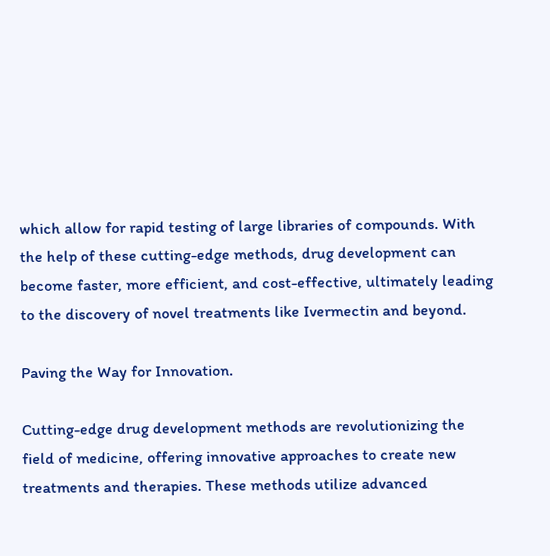which allow for rapid testing of large libraries of compounds. With the help of these cutting-edge methods, drug development can become faster, more efficient, and cost-effective, ultimately leading to the discovery of novel treatments like Ivermectin and beyond.

Paving the Way for Innovation.

Cutting-edge drug development methods are revolutionizing the field of medicine, offering innovative approaches to create new treatments and therapies. These methods utilize advanced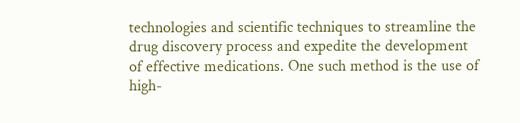technologies and scientific techniques to streamline the drug discovery process and expedite the development of effective medications. One such method is the use of high-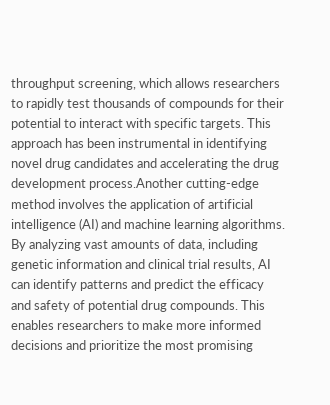throughput screening, which allows researchers to rapidly test thousands of compounds for their potential to interact with specific targets. This approach has been instrumental in identifying novel drug candidates and accelerating the drug development process.Another cutting-edge method involves the application of artificial intelligence (AI) and machine learning algorithms. By analyzing vast amounts of data, including genetic information and clinical trial results, AI can identify patterns and predict the efficacy and safety of potential drug compounds. This enables researchers to make more informed decisions and prioritize the most promising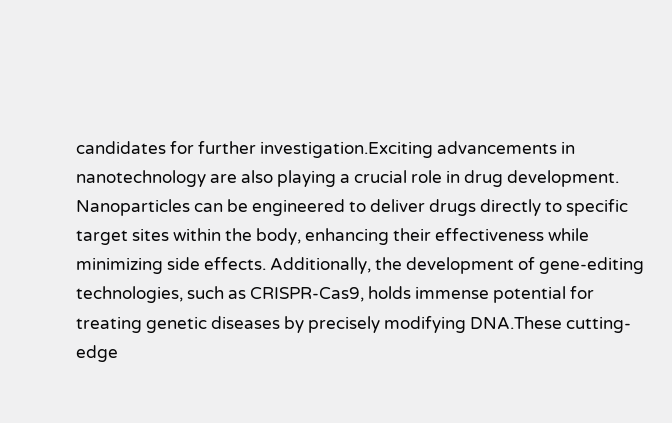candidates for further investigation.Exciting advancements in nanotechnology are also playing a crucial role in drug development. Nanoparticles can be engineered to deliver drugs directly to specific target sites within the body, enhancing their effectiveness while minimizing side effects. Additionally, the development of gene-editing technologies, such as CRISPR-Cas9, holds immense potential for treating genetic diseases by precisely modifying DNA.These cutting-edge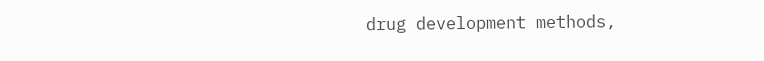drug development methods,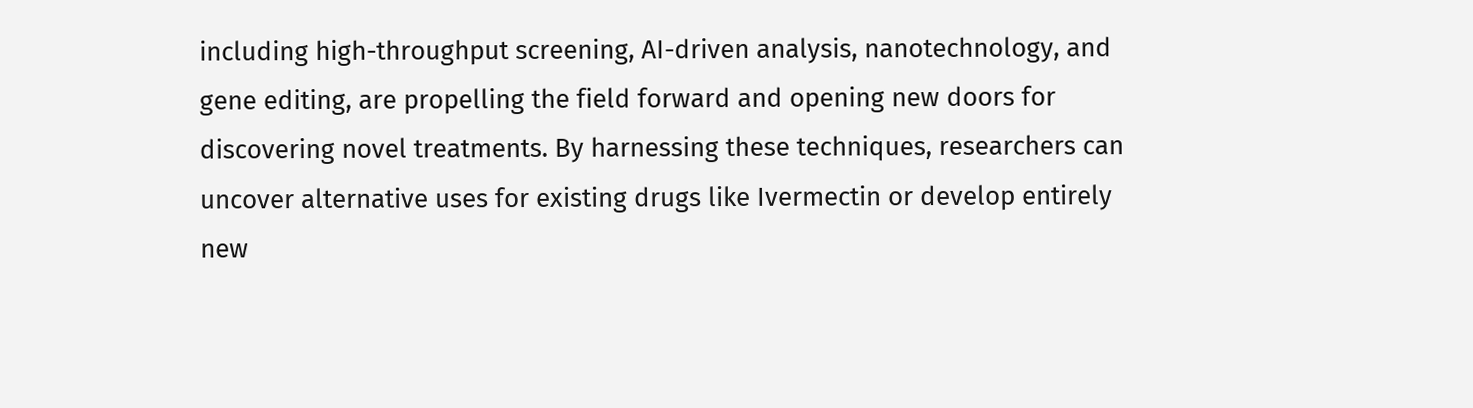including high-throughput screening, AI-driven analysis, nanotechnology, and gene editing, are propelling the field forward and opening new doors for discovering novel treatments. By harnessing these techniques, researchers can uncover alternative uses for existing drugs like Ivermectin or develop entirely new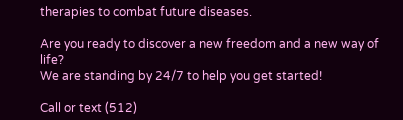therapies to combat future diseases.

Are you ready to discover a new freedom and a new way of life?
We are standing by 24/7 to help you get started!

Call or text (512)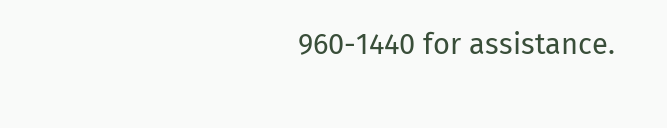960-1440 for assistance.